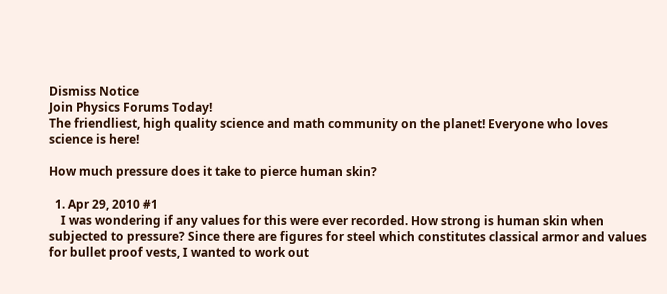Dismiss Notice
Join Physics Forums Today!
The friendliest, high quality science and math community on the planet! Everyone who loves science is here!

How much pressure does it take to pierce human skin?

  1. Apr 29, 2010 #1
    I was wondering if any values for this were ever recorded. How strong is human skin when subjected to pressure? Since there are figures for steel which constitutes classical armor and values for bullet proof vests, I wanted to work out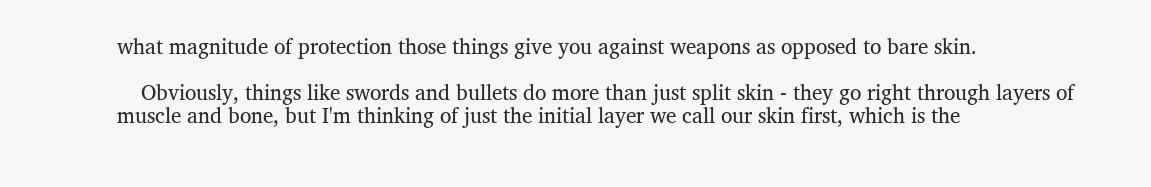what magnitude of protection those things give you against weapons as opposed to bare skin.

    Obviously, things like swords and bullets do more than just split skin - they go right through layers of muscle and bone, but I'm thinking of just the initial layer we call our skin first, which is the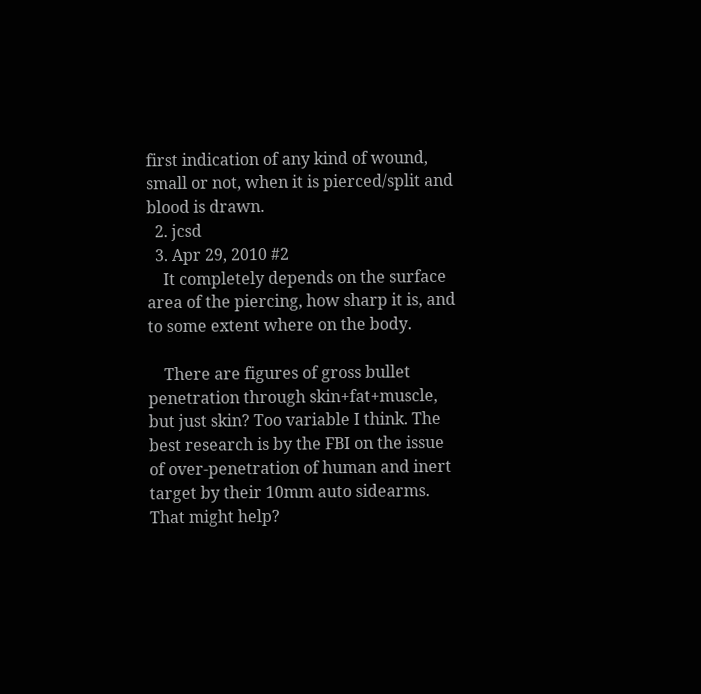first indication of any kind of wound, small or not, when it is pierced/split and blood is drawn.
  2. jcsd
  3. Apr 29, 2010 #2
    It completely depends on the surface area of the piercing, how sharp it is, and to some extent where on the body.

    There are figures of gross bullet penetration through skin+fat+muscle, but just skin? Too variable I think. The best research is by the FBI on the issue of over-penetration of human and inert target by their 10mm auto sidearms. That might help?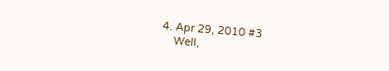4. Apr 29, 2010 #3
    Well,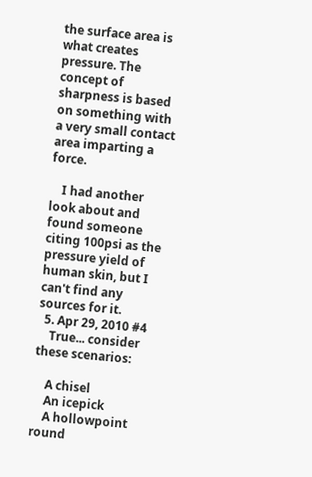the surface area is what creates pressure. The concept of sharpness is based on something with a very small contact area imparting a force.

    I had another look about and found someone citing 100psi as the pressure yield of human skin, but I can't find any sources for it.
  5. Apr 29, 2010 #4
    True... consider these scenarios:

    A chisel
    An icepick
    A hollowpoint round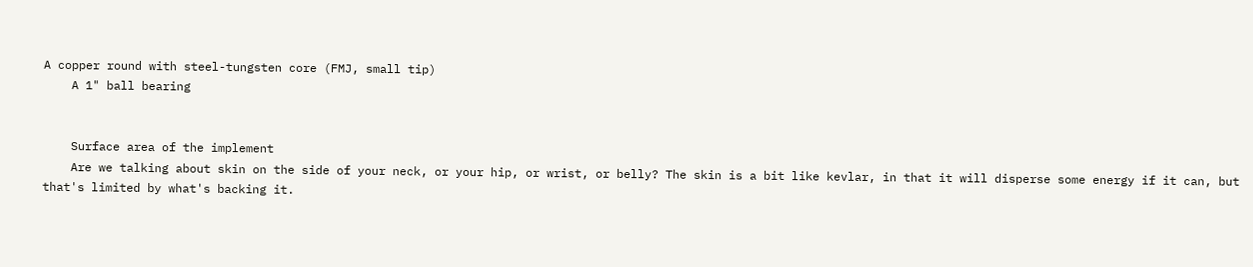A copper round with steel-tungsten core (FMJ, small tip)
    A 1" ball bearing


    Surface area of the implement
    Are we talking about skin on the side of your neck, or your hip, or wrist, or belly? The skin is a bit like kevlar, in that it will disperse some energy if it can, but that's limited by what's backing it.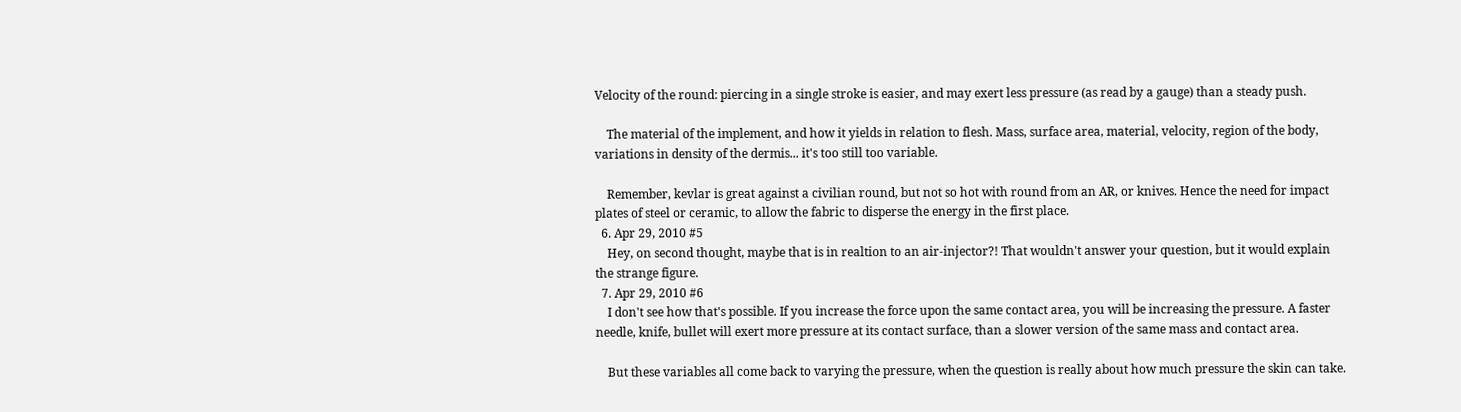Velocity of the round: piercing in a single stroke is easier, and may exert less pressure (as read by a gauge) than a steady push.

    The material of the implement, and how it yields in relation to flesh. Mass, surface area, material, velocity, region of the body, variations in density of the dermis... it's too still too variable.

    Remember, kevlar is great against a civilian round, but not so hot with round from an AR, or knives. Hence the need for impact plates of steel or ceramic, to allow the fabric to disperse the energy in the first place.
  6. Apr 29, 2010 #5
    Hey, on second thought, maybe that is in realtion to an air-injector?! That wouldn't answer your question, but it would explain the strange figure.
  7. Apr 29, 2010 #6
    I don't see how that's possible. If you increase the force upon the same contact area, you will be increasing the pressure. A faster needle, knife, bullet will exert more pressure at its contact surface, than a slower version of the same mass and contact area.

    But these variables all come back to varying the pressure, when the question is really about how much pressure the skin can take.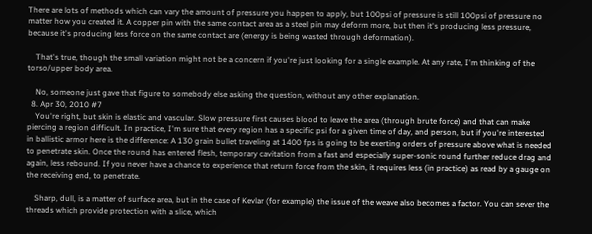There are lots of methods which can vary the amount of pressure you happen to apply, but 100psi of pressure is still 100psi of pressure no matter how you created it. A copper pin with the same contact area as a steel pin may deform more, but then it's producing less pressure, because it's producing less force on the same contact are (energy is being wasted through deformation).

    That's true, though the small variation might not be a concern if you're just looking for a single example. At any rate, I'm thinking of the torso/upper body area.

    No, someone just gave that figure to somebody else asking the question, without any other explanation.
  8. Apr 30, 2010 #7
    You're right, but skin is elastic and vascular. Slow pressure first causes blood to leave the area (through brute force) and that can make piercing a region difficult. In practice, I'm sure that every region has a specific psi for a given time of day, and person, but if you're interested in ballistic armor here is the difference: A 130 grain bullet traveling at 1400 fps is going to be exerting orders of pressure above what is needed to penetrate skin. Once the round has entered flesh, temporary cavitation from a fast and especially super-sonic round further reduce drag and again, less rebound. If you never have a chance to experience that return force from the skin, it requires less (in practice) as read by a gauge on the receiving end, to penetrate.

    Sharp, dull, is a matter of surface area, but in the case of Kevlar (for example) the issue of the weave also becomes a factor. You can sever the threads which provide protection with a slice, which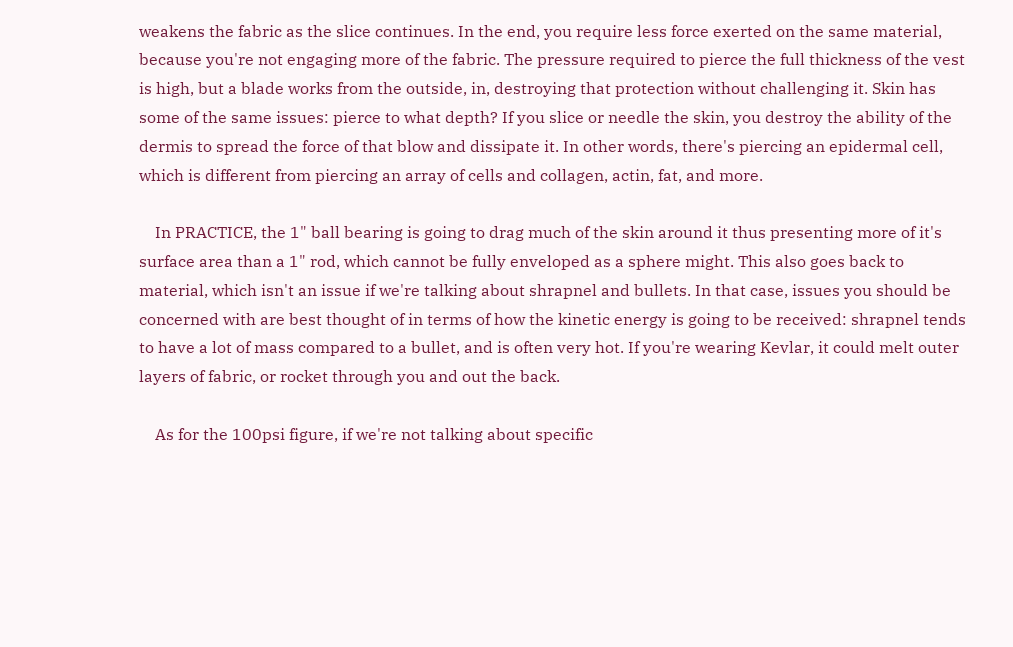weakens the fabric as the slice continues. In the end, you require less force exerted on the same material, because you're not engaging more of the fabric. The pressure required to pierce the full thickness of the vest is high, but a blade works from the outside, in, destroying that protection without challenging it. Skin has some of the same issues: pierce to what depth? If you slice or needle the skin, you destroy the ability of the dermis to spread the force of that blow and dissipate it. In other words, there's piercing an epidermal cell, which is different from piercing an array of cells and collagen, actin, fat, and more.

    In PRACTICE, the 1" ball bearing is going to drag much of the skin around it thus presenting more of it's surface area than a 1" rod, which cannot be fully enveloped as a sphere might. This also goes back to material, which isn't an issue if we're talking about shrapnel and bullets. In that case, issues you should be concerned with are best thought of in terms of how the kinetic energy is going to be received: shrapnel tends to have a lot of mass compared to a bullet, and is often very hot. If you're wearing Kevlar, it could melt outer layers of fabric, or rocket through you and out the back.

    As for the 100psi figure, if we're not talking about specific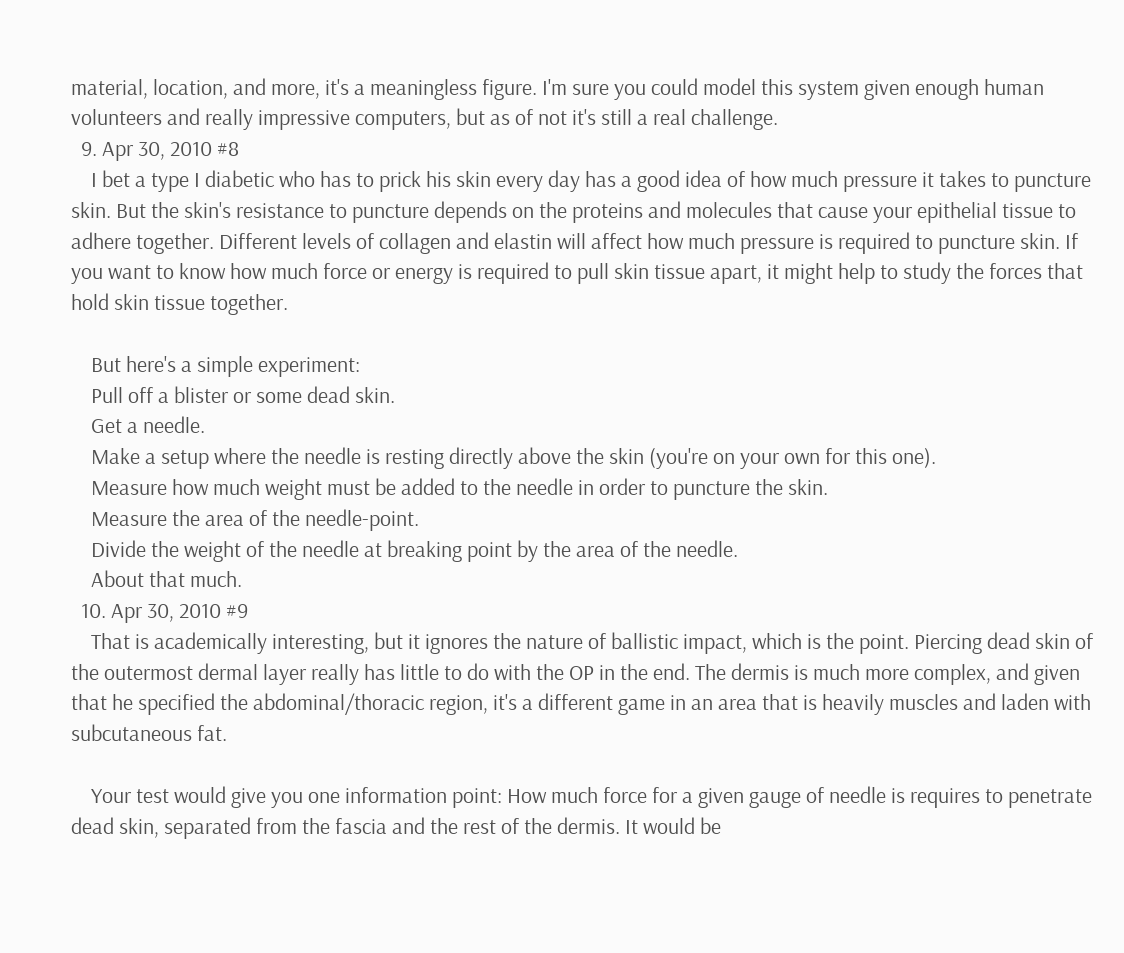material, location, and more, it's a meaningless figure. I'm sure you could model this system given enough human volunteers and really impressive computers, but as of not it's still a real challenge.
  9. Apr 30, 2010 #8
    I bet a type I diabetic who has to prick his skin every day has a good idea of how much pressure it takes to puncture skin. But the skin's resistance to puncture depends on the proteins and molecules that cause your epithelial tissue to adhere together. Different levels of collagen and elastin will affect how much pressure is required to puncture skin. If you want to know how much force or energy is required to pull skin tissue apart, it might help to study the forces that hold skin tissue together.

    But here's a simple experiment:
    Pull off a blister or some dead skin.
    Get a needle.
    Make a setup where the needle is resting directly above the skin (you're on your own for this one).
    Measure how much weight must be added to the needle in order to puncture the skin.
    Measure the area of the needle-point.
    Divide the weight of the needle at breaking point by the area of the needle.
    About that much.
  10. Apr 30, 2010 #9
    That is academically interesting, but it ignores the nature of ballistic impact, which is the point. Piercing dead skin of the outermost dermal layer really has little to do with the OP in the end. The dermis is much more complex, and given that he specified the abdominal/thoracic region, it's a different game in an area that is heavily muscles and laden with subcutaneous fat.

    Your test would give you one information point: How much force for a given gauge of needle is requires to penetrate dead skin, separated from the fascia and the rest of the dermis. It would be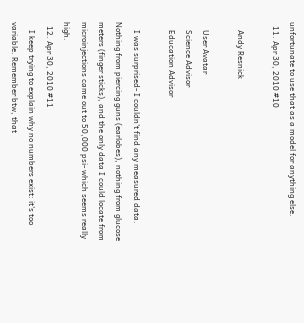unfortunate to use that as a model for anything else.
  11. Apr 30, 2010 #10

    Andy Resnick

    User Avatar
    Science Advisor
    Education Advisor

    I was surprised- I couldn't find any measured data. Nothing from piercing guns (earlobes), nothing from glucose meters (finger sticks), and the only data I could locate from microinjections came out to 50,000 psi- which seems really high.
  12. Apr 30, 2010 #11
    I keep trying to explain why no numbers exist: it's too variable. Remember btw, that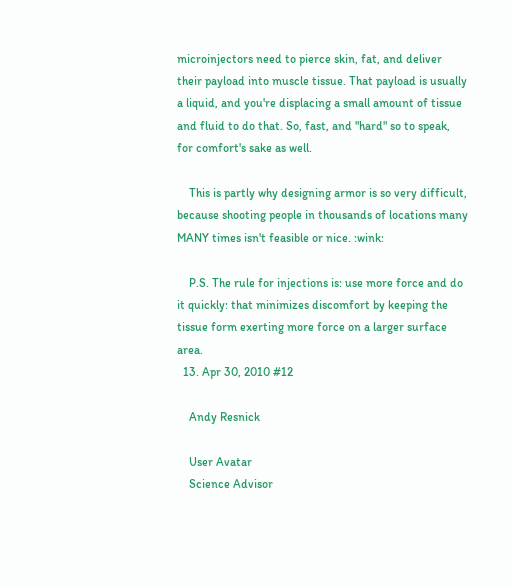microinjectors need to pierce skin, fat, and deliver their payload into muscle tissue. That payload is usually a liquid, and you're displacing a small amount of tissue and fluid to do that. So, fast, and "hard" so to speak, for comfort's sake as well.

    This is partly why designing armor is so very difficult, because shooting people in thousands of locations many MANY times isn't feasible or nice. :wink:

    P.S. The rule for injections is: use more force and do it quickly: that minimizes discomfort by keeping the tissue form exerting more force on a larger surface area.
  13. Apr 30, 2010 #12

    Andy Resnick

    User Avatar
    Science Advisor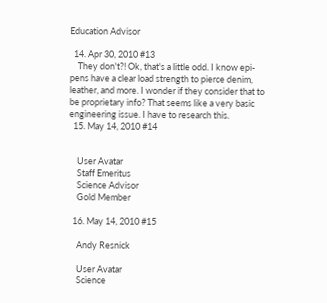Education Advisor

  14. Apr 30, 2010 #13
    They don't?! Ok, that's a little odd. I know epi-pens have a clear load strength to pierce denim, leather, and more. I wonder if they consider that to be proprietary info? That seems like a very basic engineering issue. I have to research this.
  15. May 14, 2010 #14


    User Avatar
    Staff Emeritus
    Science Advisor
    Gold Member

  16. May 14, 2010 #15

    Andy Resnick

    User Avatar
    Science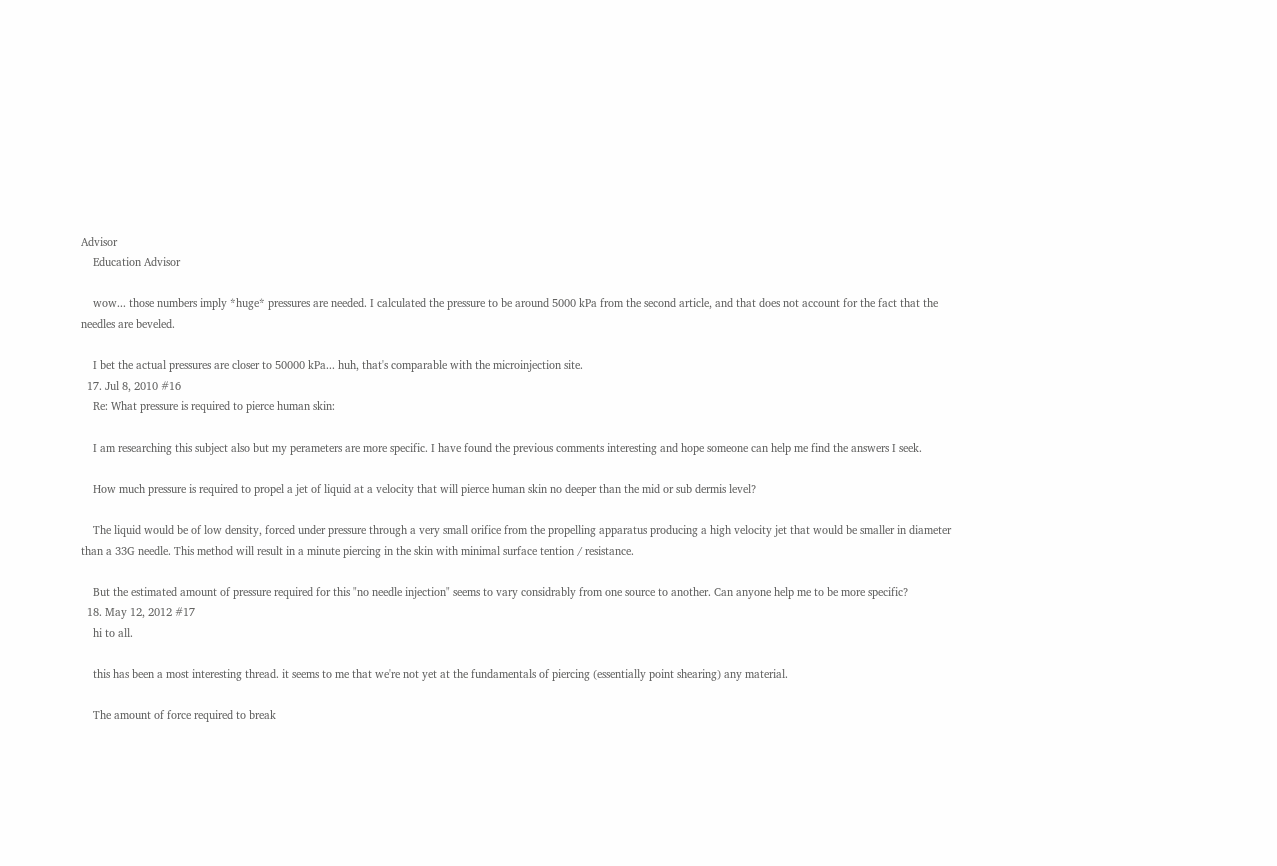Advisor
    Education Advisor

    wow... those numbers imply *huge* pressures are needed. I calculated the pressure to be around 5000 kPa from the second article, and that does not account for the fact that the needles are beveled.

    I bet the actual pressures are closer to 50000 kPa... huh, that's comparable with the microinjection site.
  17. Jul 8, 2010 #16
    Re: What pressure is required to pierce human skin:

    I am researching this subject also but my perameters are more specific. I have found the previous comments interesting and hope someone can help me find the answers I seek.

    How much pressure is required to propel a jet of liquid at a velocity that will pierce human skin no deeper than the mid or sub dermis level?

    The liquid would be of low density, forced under pressure through a very small orifice from the propelling apparatus producing a high velocity jet that would be smaller in diameter than a 33G needle. This method will result in a minute piercing in the skin with minimal surface tention / resistance.

    But the estimated amount of pressure required for this "no needle injection" seems to vary considrably from one source to another. Can anyone help me to be more specific?
  18. May 12, 2012 #17
    hi to all.

    this has been a most interesting thread. it seems to me that we're not yet at the fundamentals of piercing (essentially point shearing) any material.

    The amount of force required to break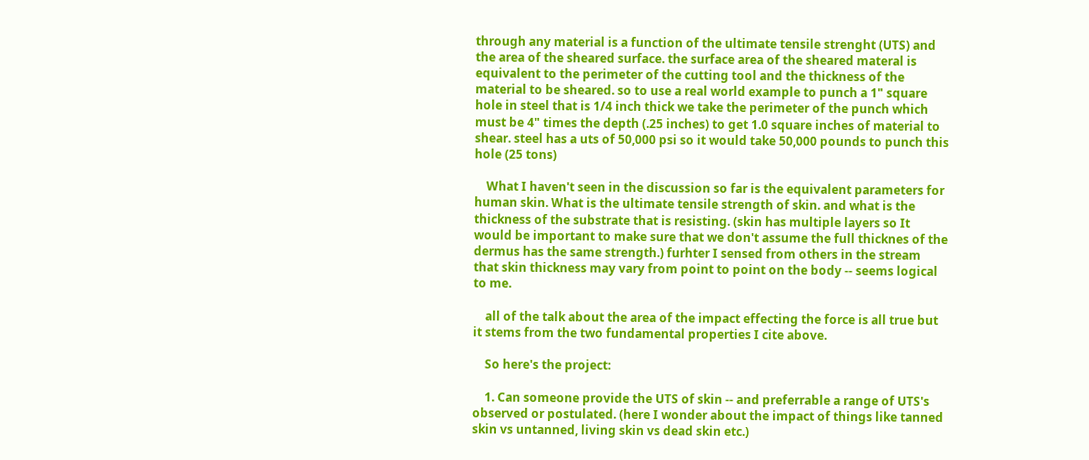through any material is a function of the ultimate tensile strenght (UTS) and the area of the sheared surface. the surface area of the sheared materal is equivalent to the perimeter of the cutting tool and the thickness of the material to be sheared. so to use a real world example to punch a 1" square hole in steel that is 1/4 inch thick we take the perimeter of the punch which must be 4" times the depth (.25 inches) to get 1.0 square inches of material to shear. steel has a uts of 50,000 psi so it would take 50,000 pounds to punch this hole (25 tons)

    What I haven't seen in the discussion so far is the equivalent parameters for human skin. What is the ultimate tensile strength of skin. and what is the thickness of the substrate that is resisting. (skin has multiple layers so It would be important to make sure that we don't assume the full thicknes of the dermus has the same strength.) furhter I sensed from others in the stream that skin thickness may vary from point to point on the body -- seems logical to me.

    all of the talk about the area of the impact effecting the force is all true but it stems from the two fundamental properties I cite above.

    So here's the project:

    1. Can someone provide the UTS of skin -- and preferrable a range of UTS's observed or postulated. (here I wonder about the impact of things like tanned skin vs untanned, living skin vs dead skin etc.)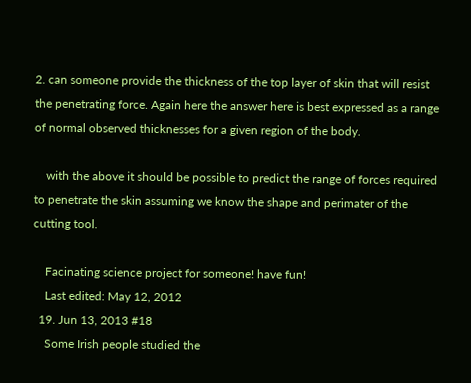2. can someone provide the thickness of the top layer of skin that will resist the penetrating force. Again here the answer here is best expressed as a range of normal observed thicknesses for a given region of the body.

    with the above it should be possible to predict the range of forces required to penetrate the skin assuming we know the shape and perimater of the cutting tool.

    Facinating science project for someone! have fun!
    Last edited: May 12, 2012
  19. Jun 13, 2013 #18
    Some Irish people studied the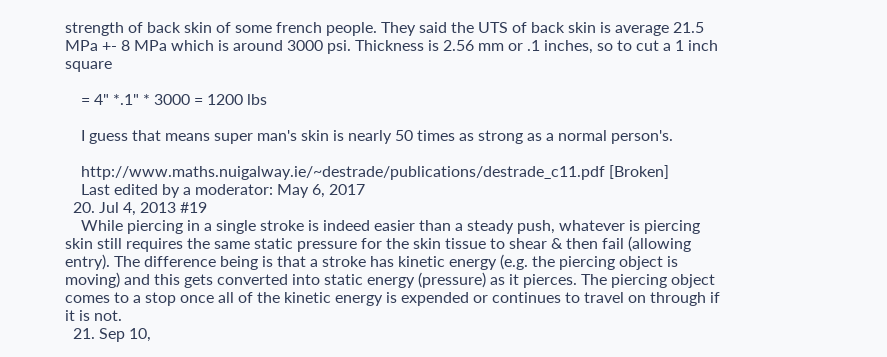strength of back skin of some french people. They said the UTS of back skin is average 21.5 MPa +- 8 MPa which is around 3000 psi. Thickness is 2.56 mm or .1 inches, so to cut a 1 inch square

    = 4" *.1" * 3000 = 1200 lbs

    I guess that means super man's skin is nearly 50 times as strong as a normal person's.

    http://www.maths.nuigalway.ie/~destrade/publications/destrade_c11.pdf [Broken]
    Last edited by a moderator: May 6, 2017
  20. Jul 4, 2013 #19
    While piercing in a single stroke is indeed easier than a steady push, whatever is piercing skin still requires the same static pressure for the skin tissue to shear & then fail (allowing entry). The difference being is that a stroke has kinetic energy (e.g. the piercing object is moving) and this gets converted into static energy (pressure) as it pierces. The piercing object comes to a stop once all of the kinetic energy is expended or continues to travel on through if it is not.
  21. Sep 10,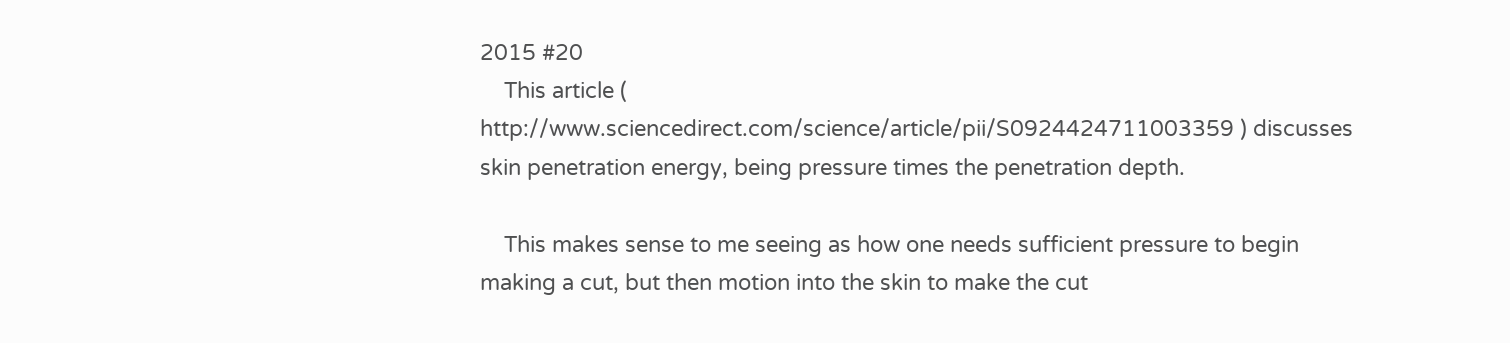2015 #20
    This article ( http://www.sciencedirect.com/science/article/pii/S0924424711003359 ) discusses skin penetration energy, being pressure times the penetration depth.

    This makes sense to me seeing as how one needs sufficient pressure to begin making a cut, but then motion into the skin to make the cut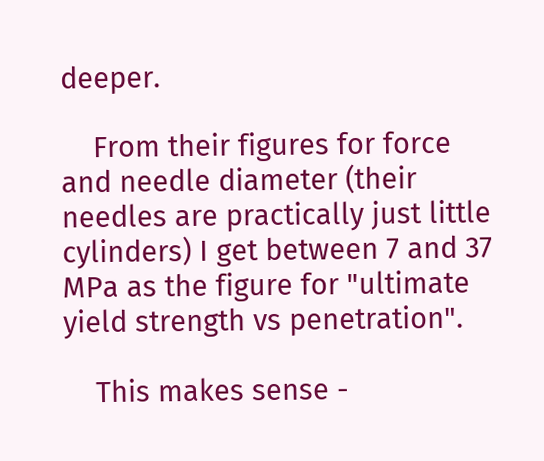deeper.

    From their figures for force and needle diameter (their needles are practically just little cylinders) I get between 7 and 37 MPa as the figure for "ultimate yield strength vs penetration".

    This makes sense -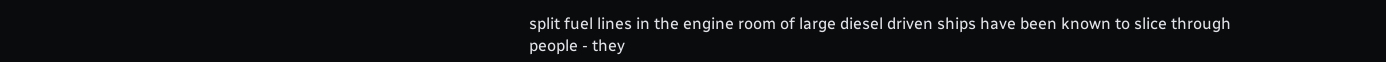split fuel lines in the engine room of large diesel driven ships have been known to slice through people - they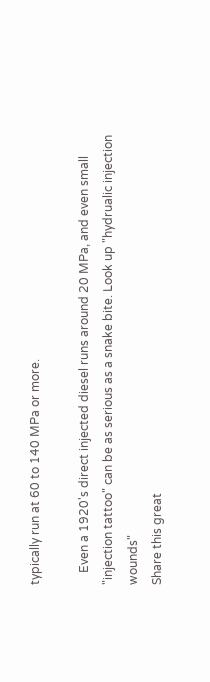typically run at 60 to 140 MPa or more.

    Even a 1920's direct injected diesel runs around 20 MPa, and even small "injection tattoo" can be as serious as a snake bite. Look up "hydrualic injection wounds"
Share this great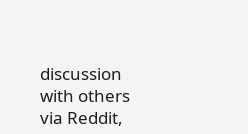discussion with others via Reddit,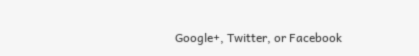Google+, Twitter, or Facebook